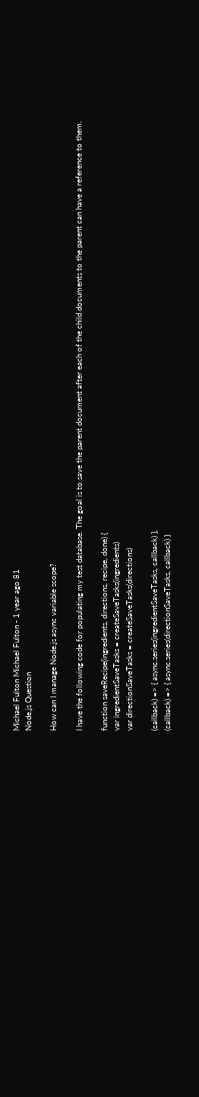Michael Fulton Michael Fulton - 1 year ago 81
Node.js Question

How can I manage Node.js async variable scope?

I have the following code for populating my test database. The goal is to save the parent document after each of the child documents to the parent can have a reference to them.

function saveRecipe(ingredients, directions, recipe, done) {
var ingredientSaveTasks = createSaveTasks(ingredients)
var directionSaveTasks = createSaveTasks(directions)

(callback) => { async.series(ingredientSaveTasks, callback) },
(callback) => { async.series(directionSaveTasks, callback) }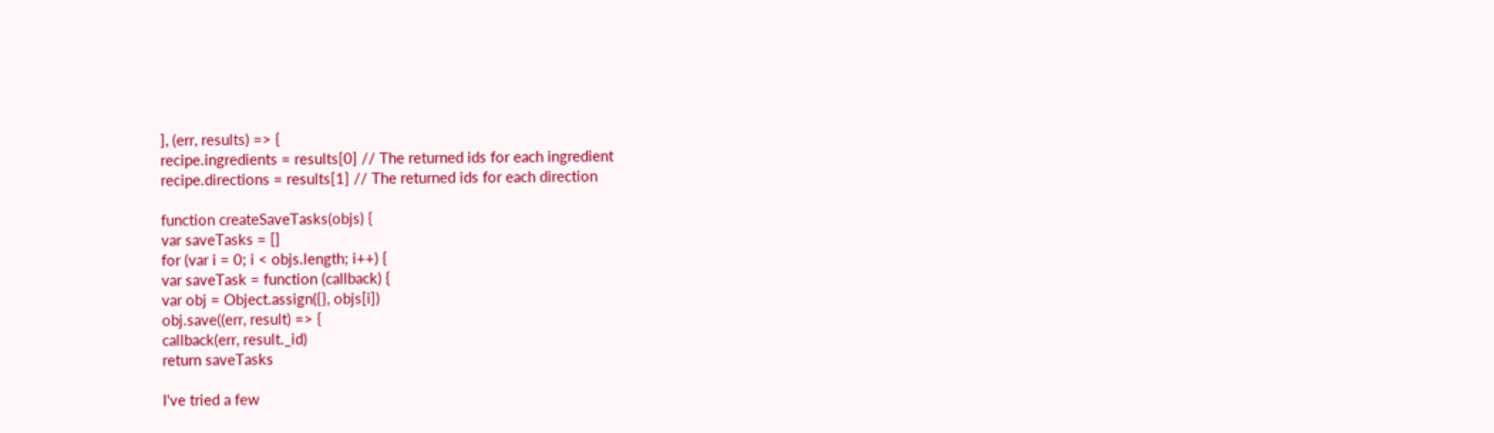], (err, results) => {
recipe.ingredients = results[0] // The returned ids for each ingredient
recipe.directions = results[1] // The returned ids for each direction

function createSaveTasks(objs) {
var saveTasks = []
for (var i = 0; i < objs.length; i++) {
var saveTask = function (callback) {
var obj = Object.assign({}, objs[i])
obj.save((err, result) => {
callback(err, result._id)
return saveTasks

I've tried a few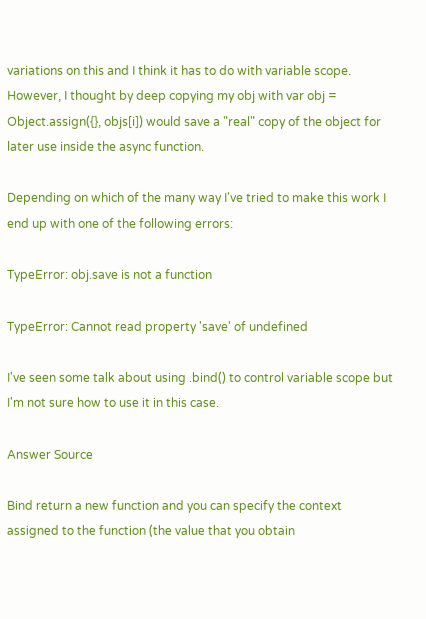variations on this and I think it has to do with variable scope. However, I thought by deep copying my obj with var obj = Object.assign({}, objs[i]) would save a "real" copy of the object for later use inside the async function.

Depending on which of the many way I've tried to make this work I end up with one of the following errors:

TypeError: obj.save is not a function

TypeError: Cannot read property 'save' of undefined

I've seen some talk about using .bind() to control variable scope but I'm not sure how to use it in this case.

Answer Source

Bind return a new function and you can specify the context assigned to the function (the value that you obtain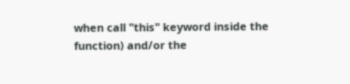when call "this" keyword inside the function) and/or the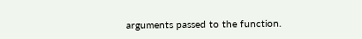arguments passed to the function.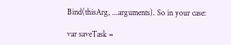Bind(thisArg, ...arguments). So in your case:

var saveTask =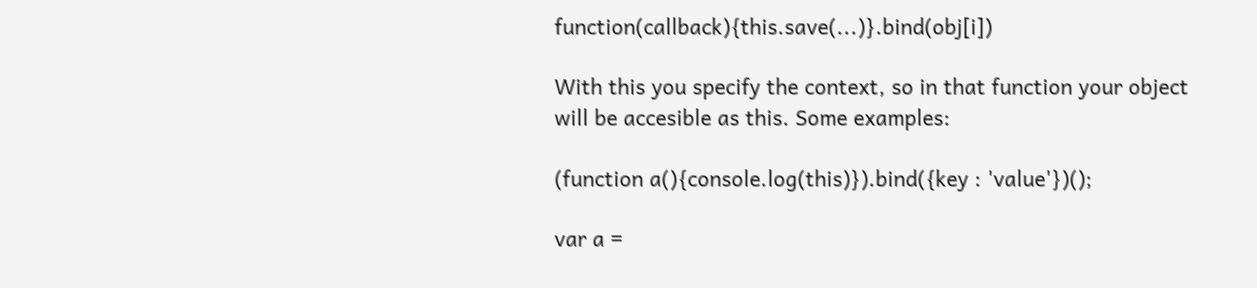function(callback){this.save(...)}.bind(obj[i])

With this you specify the context, so in that function your object will be accesible as this. Some examples:

(function a(){console.log(this)}).bind({key : 'value'})();

var a =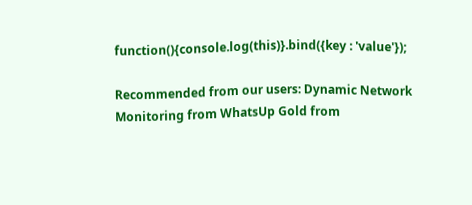function(){console.log(this)}.bind({key : 'value'});

Recommended from our users: Dynamic Network Monitoring from WhatsUp Gold from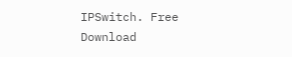IPSwitch. Free Download